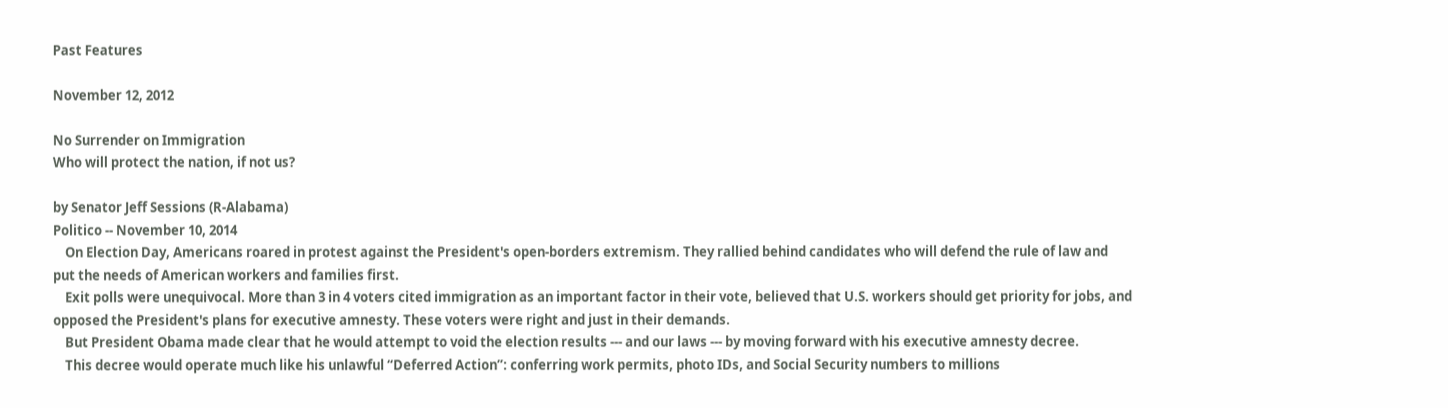Past Features

November 12, 2012

No Surrender on Immigration
Who will protect the nation, if not us?

by Senator Jeff Sessions (R-Alabama)
Politico -- November 10, 2014
    On Election Day, Americans roared in protest against the President's open-borders extremism. They rallied behind candidates who will defend the rule of law and put the needs of American workers and families first.
    Exit polls were unequivocal. More than 3 in 4 voters cited immigration as an important factor in their vote, believed that U.S. workers should get priority for jobs, and opposed the President's plans for executive amnesty. These voters were right and just in their demands.
    But President Obama made clear that he would attempt to void the election results --- and our laws --- by moving forward with his executive amnesty decree.
    This decree would operate much like his unlawful “Deferred Action”: conferring work permits, photo IDs, and Social Security numbers to millions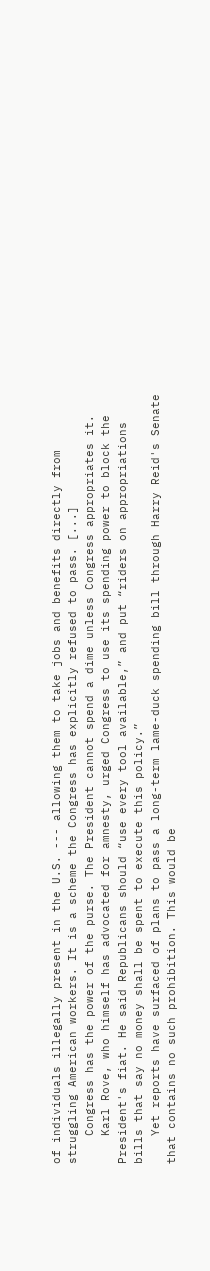of individuals illegally present in the U.S. --- allowing them to take jobs and benefits directly from struggling American workers. It is a scheme the Congress has explicitly refused to pass. [...]
    Congress has the power of the purse. The President cannot spend a dime unless Congress appropriates it.
    Karl Rove, who himself has advocated for amnesty, urged Congress to use its spending power to block the President's fiat. He said Republicans should “use every tool available,” and put “riders on appropriations bills that say no money shall be spent to execute this policy.”
    Yet reports have surfaced of plans to pass a long-term lame-duck spending bill through Harry Reid's Senate that contains no such prohibition. This would be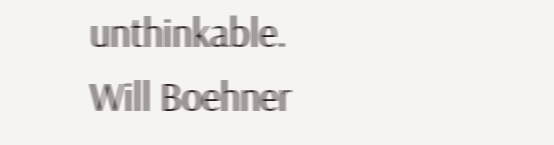unthinkable.
Will Boehner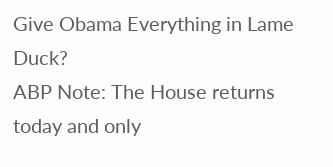Give Obama Everything in Lame Duck?
ABP Note: The House returns today and only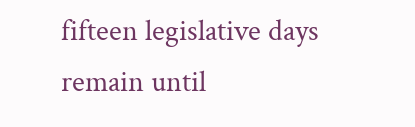fifteen legislative days remain until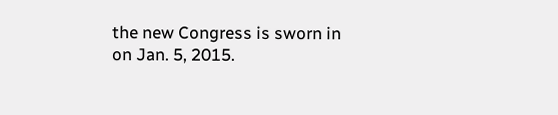the new Congress is sworn in on Jan. 5, 2015.